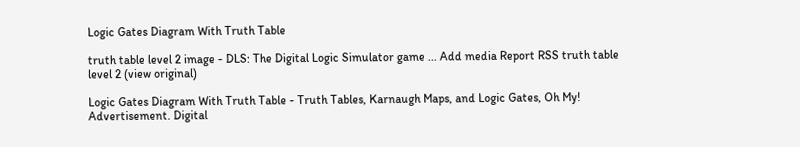Logic Gates Diagram With Truth Table

truth table level 2 image - DLS: The Digital Logic Simulator game ... Add media Report RSS truth table level 2 (view original)

Logic Gates Diagram With Truth Table - Truth Tables, Karnaugh Maps, and Logic Gates, Oh My! Advertisement. Digital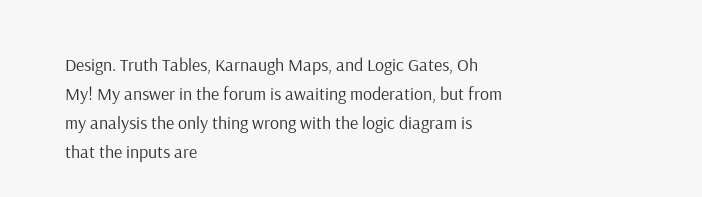Design. Truth Tables, Karnaugh Maps, and Logic Gates, Oh My! My answer in the forum is awaiting moderation, but from my analysis the only thing wrong with the logic diagram is that the inputs are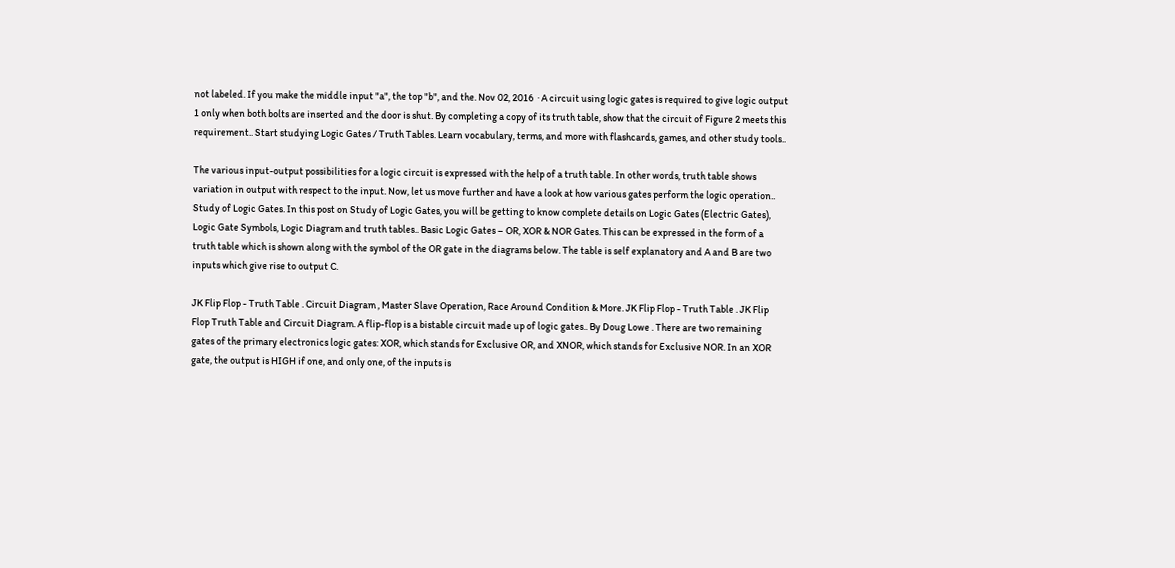not labeled. If you make the middle input "a", the top "b", and the. Nov 02, 2016  · A circuit using logic gates is required to give logic output 1 only when both bolts are inserted and the door is shut. By completing a copy of its truth table, show that the circuit of Figure 2 meets this requirement.. Start studying Logic Gates / Truth Tables. Learn vocabulary, terms, and more with flashcards, games, and other study tools..

The various input-output possibilities for a logic circuit is expressed with the help of a truth table. In other words, truth table shows variation in output with respect to the input. Now, let us move further and have a look at how various gates perform the logic operation.. Study of Logic Gates. In this post on Study of Logic Gates, you will be getting to know complete details on Logic Gates (Electric Gates), Logic Gate Symbols, Logic Diagram and truth tables.. Basic Logic Gates – OR, XOR & NOR Gates. This can be expressed in the form of a truth table which is shown along with the symbol of the OR gate in the diagrams below. The table is self explanatory and A and B are two inputs which give rise to output C.

JK Flip Flop - Truth Table . Circuit Diagram , Master Slave Operation, Race Around Condition & More. JK Flip Flop - Truth Table . JK Flip Flop Truth Table and Circuit Diagram. A flip-flop is a bistable circuit made up of logic gates.. By Doug Lowe . There are two remaining gates of the primary electronics logic gates: XOR, which stands for Exclusive OR, and XNOR, which stands for Exclusive NOR. In an XOR gate, the output is HIGH if one, and only one, of the inputs is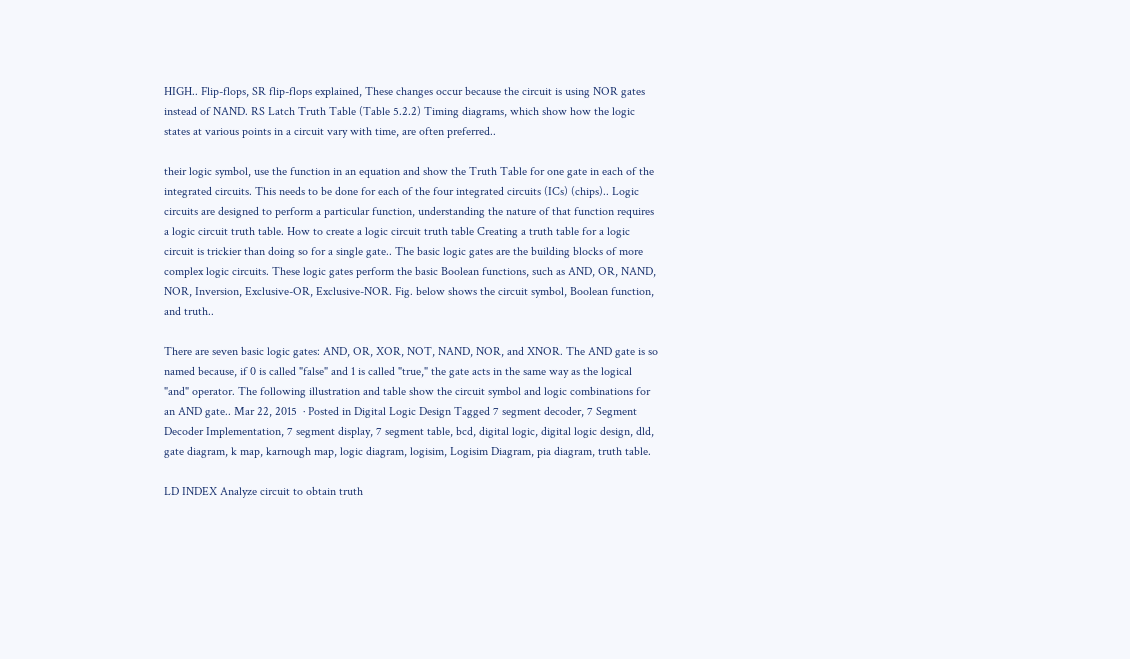HIGH.. Flip-flops, SR flip-flops explained, These changes occur because the circuit is using NOR gates instead of NAND. RS Latch Truth Table (Table 5.2.2) Timing diagrams, which show how the logic states at various points in a circuit vary with time, are often preferred..

their logic symbol, use the function in an equation and show the Truth Table for one gate in each of the integrated circuits. This needs to be done for each of the four integrated circuits (ICs) (chips).. Logic circuits are designed to perform a particular function, understanding the nature of that function requires a logic circuit truth table. How to create a logic circuit truth table Creating a truth table for a logic circuit is trickier than doing so for a single gate.. The basic logic gates are the building blocks of more complex logic circuits. These logic gates perform the basic Boolean functions, such as AND, OR, NAND, NOR, Inversion, Exclusive-OR, Exclusive-NOR. Fig. below shows the circuit symbol, Boolean function, and truth..

There are seven basic logic gates: AND, OR, XOR, NOT, NAND, NOR, and XNOR. The AND gate is so named because, if 0 is called "false" and 1 is called "true," the gate acts in the same way as the logical "and" operator. The following illustration and table show the circuit symbol and logic combinations for an AND gate.. Mar 22, 2015  · Posted in Digital Logic Design Tagged 7 segment decoder, 7 Segment Decoder Implementation, 7 segment display, 7 segment table, bcd, digital logic, digital logic design, dld, gate diagram, k map, karnough map, logic diagram, logisim, Logisim Diagram, pia diagram, truth table.

LD INDEX Analyze circuit to obtain truth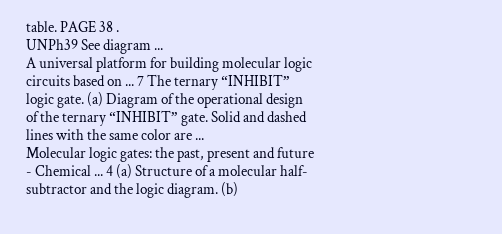table. PAGE 38 .
UNPh39 See diagram ...
A universal platform for building molecular logic circuits based on ... 7 The ternary “INHIBIT” logic gate. (a) Diagram of the operational design of the ternary “INHIBIT” gate. Solid and dashed lines with the same color are ...
Molecular logic gates: the past, present and future - Chemical ... 4 (a) Structure of a molecular half-subtractor and the logic diagram. (b)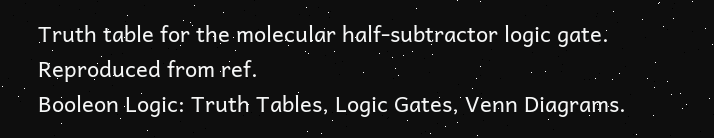Truth table for the molecular half-subtractor logic gate. Reproduced from ref.
Booleon Logic: Truth Tables, Logic Gates, Venn Diagrams.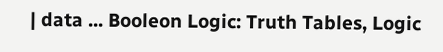| data ... Booleon Logic: Truth Tables, Logic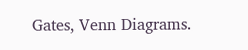Gates, Venn Diagrams.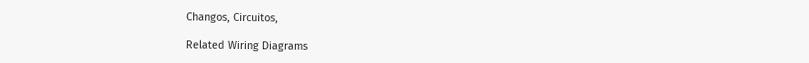Changos, Circuitos,

Related Wiring Diagrams